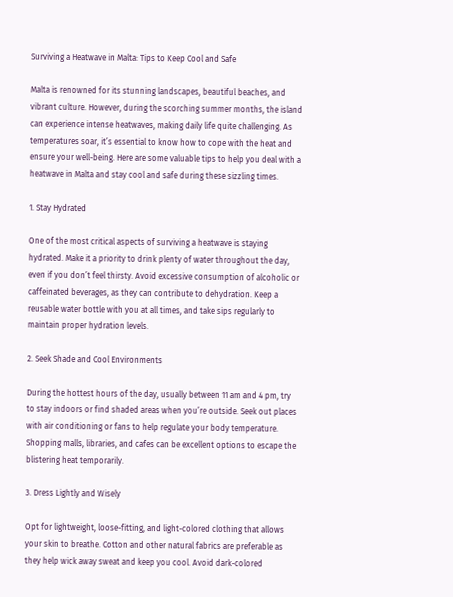Surviving a Heatwave in Malta: Tips to Keep Cool and Safe

Malta is renowned for its stunning landscapes, beautiful beaches, and vibrant culture. However, during the scorching summer months, the island can experience intense heatwaves, making daily life quite challenging. As temperatures soar, it’s essential to know how to cope with the heat and ensure your well-being. Here are some valuable tips to help you deal with a heatwave in Malta and stay cool and safe during these sizzling times.

1. Stay Hydrated

One of the most critical aspects of surviving a heatwave is staying hydrated. Make it a priority to drink plenty of water throughout the day, even if you don’t feel thirsty. Avoid excessive consumption of alcoholic or caffeinated beverages, as they can contribute to dehydration. Keep a reusable water bottle with you at all times, and take sips regularly to maintain proper hydration levels.

2. Seek Shade and Cool Environments

During the hottest hours of the day, usually between 11 am and 4 pm, try to stay indoors or find shaded areas when you’re outside. Seek out places with air conditioning or fans to help regulate your body temperature. Shopping malls, libraries, and cafes can be excellent options to escape the blistering heat temporarily.

3. Dress Lightly and Wisely

Opt for lightweight, loose-fitting, and light-colored clothing that allows your skin to breathe. Cotton and other natural fabrics are preferable as they help wick away sweat and keep you cool. Avoid dark-colored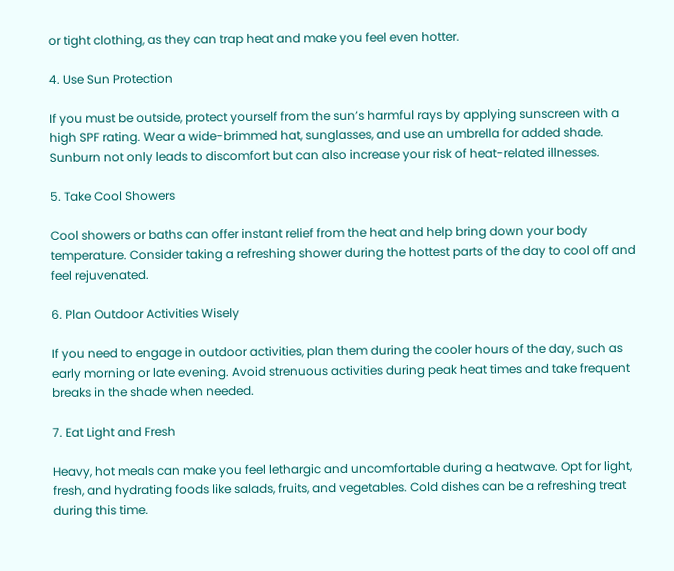or tight clothing, as they can trap heat and make you feel even hotter.

4. Use Sun Protection

If you must be outside, protect yourself from the sun’s harmful rays by applying sunscreen with a high SPF rating. Wear a wide-brimmed hat, sunglasses, and use an umbrella for added shade. Sunburn not only leads to discomfort but can also increase your risk of heat-related illnesses.

5. Take Cool Showers

Cool showers or baths can offer instant relief from the heat and help bring down your body temperature. Consider taking a refreshing shower during the hottest parts of the day to cool off and feel rejuvenated.

6. Plan Outdoor Activities Wisely

If you need to engage in outdoor activities, plan them during the cooler hours of the day, such as early morning or late evening. Avoid strenuous activities during peak heat times and take frequent breaks in the shade when needed.

7. Eat Light and Fresh

Heavy, hot meals can make you feel lethargic and uncomfortable during a heatwave. Opt for light, fresh, and hydrating foods like salads, fruits, and vegetables. Cold dishes can be a refreshing treat during this time.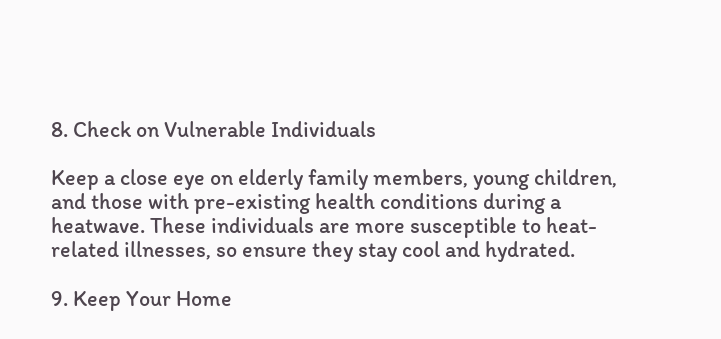8. Check on Vulnerable Individuals

Keep a close eye on elderly family members, young children, and those with pre-existing health conditions during a heatwave. These individuals are more susceptible to heat-related illnesses, so ensure they stay cool and hydrated.

9. Keep Your Home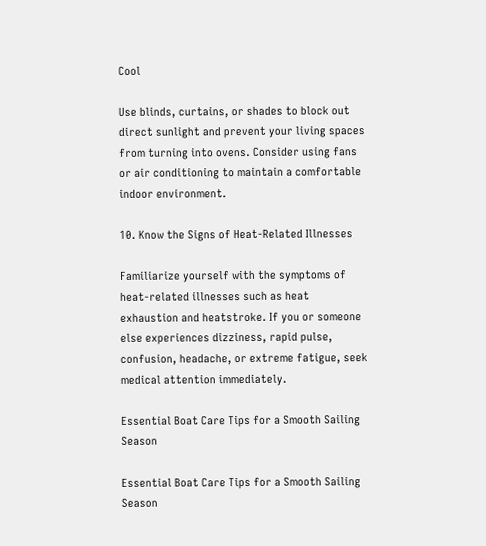Cool

Use blinds, curtains, or shades to block out direct sunlight and prevent your living spaces from turning into ovens. Consider using fans or air conditioning to maintain a comfortable indoor environment.

10. Know the Signs of Heat-Related Illnesses

Familiarize yourself with the symptoms of heat-related illnesses such as heat exhaustion and heatstroke. If you or someone else experiences dizziness, rapid pulse, confusion, headache, or extreme fatigue, seek medical attention immediately.

Essential Boat Care Tips for a Smooth Sailing Season

Essential Boat Care Tips for a Smooth Sailing Season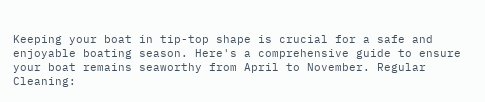Keeping your boat in tip-top shape is crucial for a safe and enjoyable boating season. Here's a comprehensive guide to ensure your boat remains seaworthy from April to November. Regular Cleaning: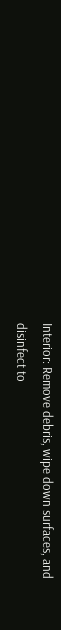Interior: Remove debris, wipe down surfaces, and disinfect to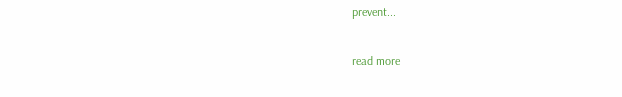prevent...

read more